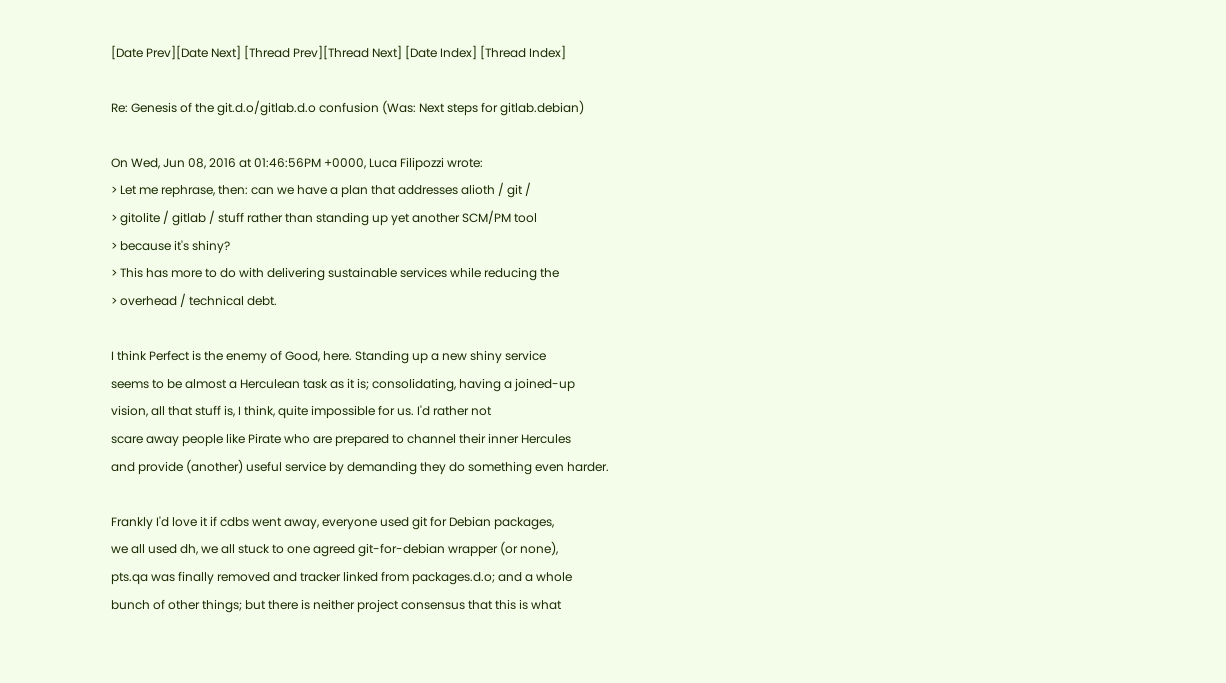[Date Prev][Date Next] [Thread Prev][Thread Next] [Date Index] [Thread Index]

Re: Genesis of the git.d.o/gitlab.d.o confusion (Was: Next steps for gitlab.debian)

On Wed, Jun 08, 2016 at 01:46:56PM +0000, Luca Filipozzi wrote:
> Let me rephrase, then: can we have a plan that addresses alioth / git /
> gitolite / gitlab / stuff rather than standing up yet another SCM/PM tool
> because it's shiny?
> This has more to do with delivering sustainable services while reducing the
> overhead / technical debt.

I think Perfect is the enemy of Good, here. Standing up a new shiny service
seems to be almost a Herculean task as it is; consolidating, having a joined-up
vision, all that stuff is, I think, quite impossible for us. I'd rather not
scare away people like Pirate who are prepared to channel their inner Hercules
and provide (another) useful service by demanding they do something even harder.

Frankly I'd love it if cdbs went away, everyone used git for Debian packages,
we all used dh, we all stuck to one agreed git-for-debian wrapper (or none),
pts.qa was finally removed and tracker linked from packages.d.o; and a whole
bunch of other things; but there is neither project consensus that this is what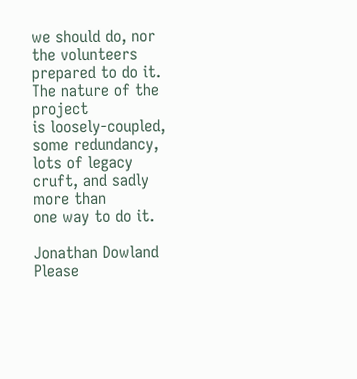we should do, nor the volunteers prepared to do it.  The nature of the project
is loosely-coupled, some redundancy, lots of legacy cruft, and sadly more than
one way to do it.

Jonathan Dowland
Please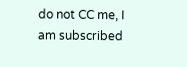do not CC me, I am subscribed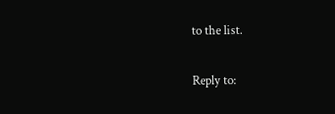to the list.

Reply to: